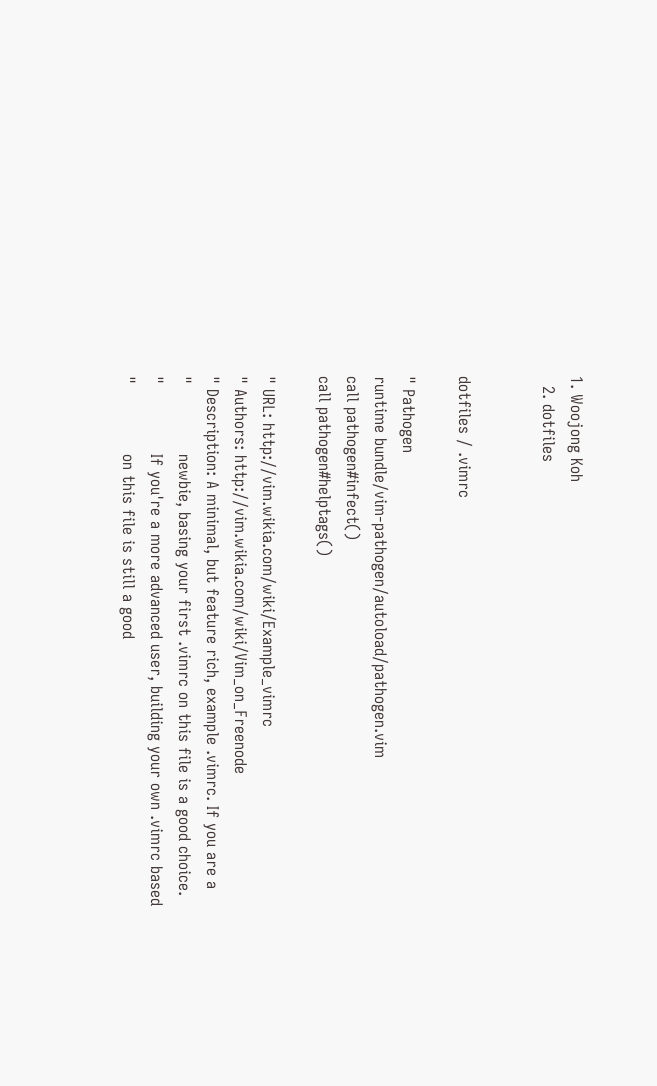1. Woojong Koh
  2. dotfiles


dotfiles / .vimrc

" Pathogen
runtime bundle/vim-pathogen/autoload/pathogen.vim
call pathogen#infect()
call pathogen#helptags()

" URL: http://vim.wikia.com/wiki/Example_vimrc
" Authors: http://vim.wikia.com/wiki/Vim_on_Freenode
" Description: A minimal, but feature rich, example .vimrc. If you are a
"              newbie, basing your first .vimrc on this file is a good choice.
"              If you're a more advanced user, building your own .vimrc based
"              on this file is still a good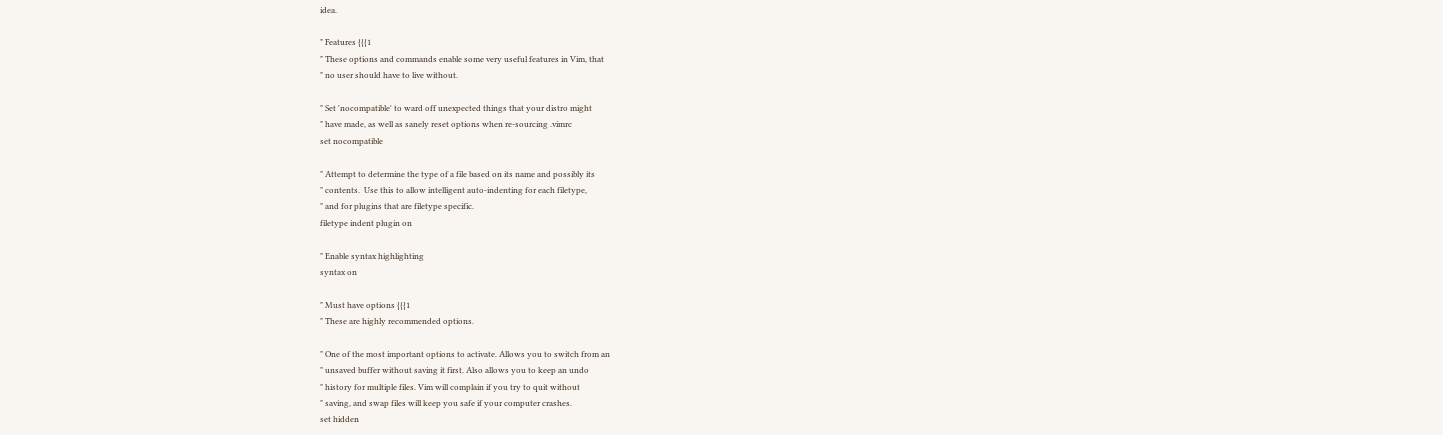idea.

" Features {{{1
" These options and commands enable some very useful features in Vim, that
" no user should have to live without.

" Set 'nocompatible' to ward off unexpected things that your distro might
" have made, as well as sanely reset options when re-sourcing .vimrc
set nocompatible

" Attempt to determine the type of a file based on its name and possibly its
" contents.  Use this to allow intelligent auto-indenting for each filetype,
" and for plugins that are filetype specific.
filetype indent plugin on

" Enable syntax highlighting
syntax on

" Must have options {{{1
" These are highly recommended options.

" One of the most important options to activate. Allows you to switch from an
" unsaved buffer without saving it first. Also allows you to keep an undo
" history for multiple files. Vim will complain if you try to quit without
" saving, and swap files will keep you safe if your computer crashes.
set hidden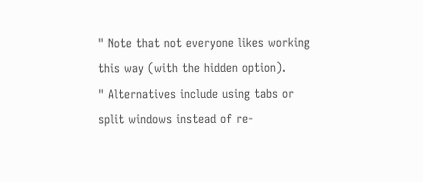" Note that not everyone likes working this way (with the hidden option).
" Alternatives include using tabs or split windows instead of re-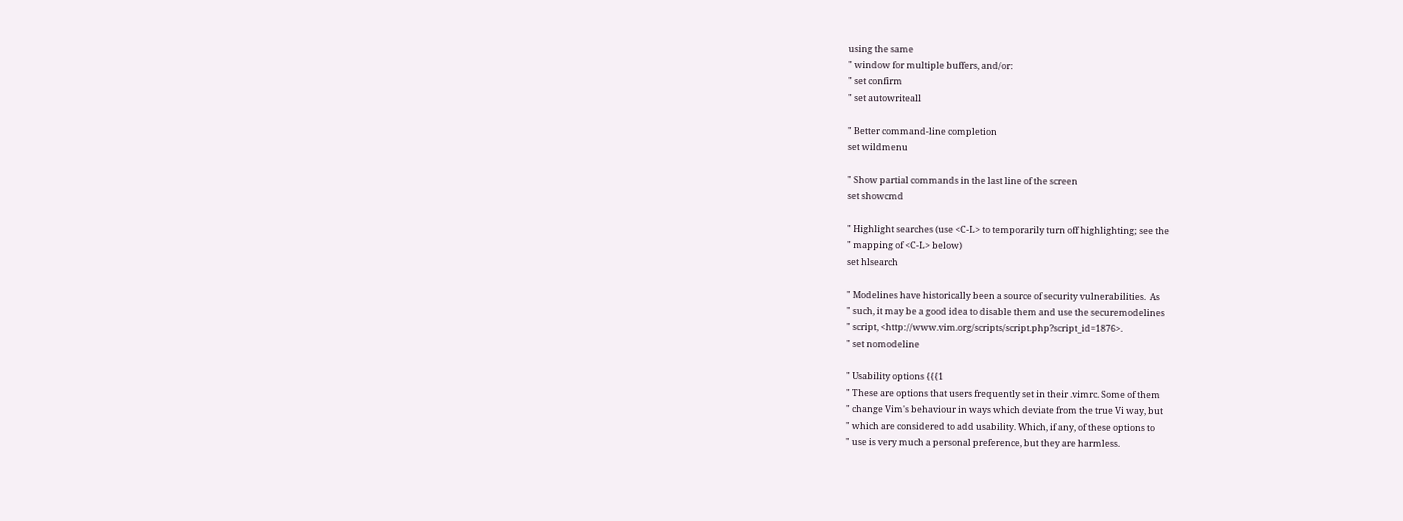using the same
" window for multiple buffers, and/or:
" set confirm
" set autowriteall

" Better command-line completion
set wildmenu

" Show partial commands in the last line of the screen
set showcmd

" Highlight searches (use <C-L> to temporarily turn off highlighting; see the
" mapping of <C-L> below)
set hlsearch

" Modelines have historically been a source of security vulnerabilities.  As
" such, it may be a good idea to disable them and use the securemodelines
" script, <http://www.vim.org/scripts/script.php?script_id=1876>.
" set nomodeline

" Usability options {{{1
" These are options that users frequently set in their .vimrc. Some of them
" change Vim's behaviour in ways which deviate from the true Vi way, but
" which are considered to add usability. Which, if any, of these options to
" use is very much a personal preference, but they are harmless.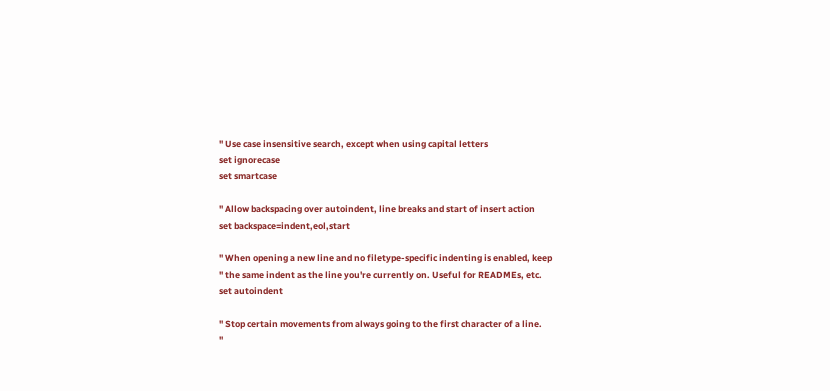" Use case insensitive search, except when using capital letters
set ignorecase
set smartcase

" Allow backspacing over autoindent, line breaks and start of insert action
set backspace=indent,eol,start

" When opening a new line and no filetype-specific indenting is enabled, keep
" the same indent as the line you're currently on. Useful for READMEs, etc.
set autoindent

" Stop certain movements from always going to the first character of a line.
"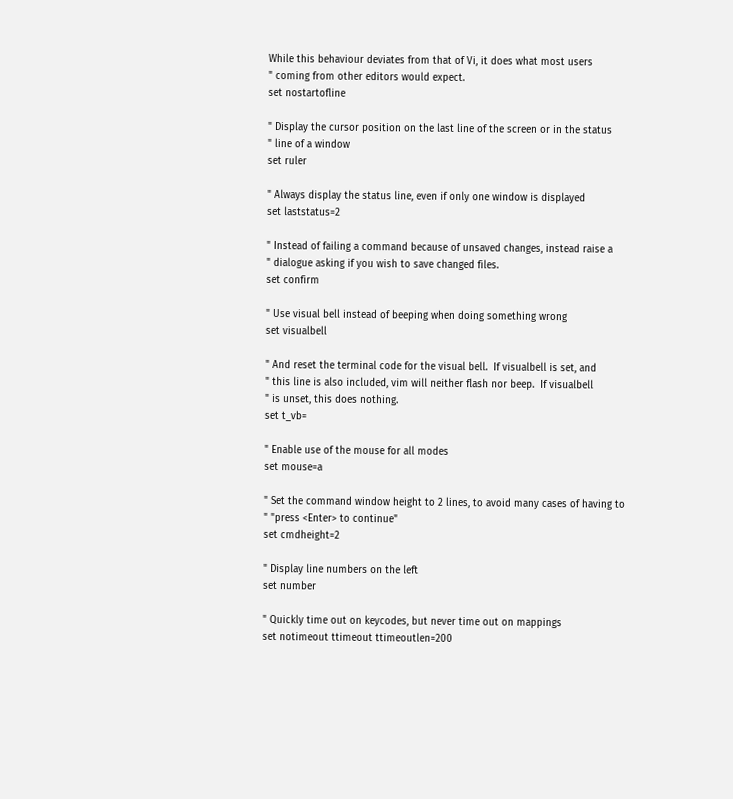While this behaviour deviates from that of Vi, it does what most users
" coming from other editors would expect.
set nostartofline

" Display the cursor position on the last line of the screen or in the status
" line of a window
set ruler

" Always display the status line, even if only one window is displayed
set laststatus=2

" Instead of failing a command because of unsaved changes, instead raise a
" dialogue asking if you wish to save changed files.
set confirm

" Use visual bell instead of beeping when doing something wrong
set visualbell

" And reset the terminal code for the visual bell.  If visualbell is set, and
" this line is also included, vim will neither flash nor beep.  If visualbell
" is unset, this does nothing.
set t_vb=

" Enable use of the mouse for all modes
set mouse=a

" Set the command window height to 2 lines, to avoid many cases of having to
" "press <Enter> to continue"
set cmdheight=2

" Display line numbers on the left
set number

" Quickly time out on keycodes, but never time out on mappings
set notimeout ttimeout ttimeoutlen=200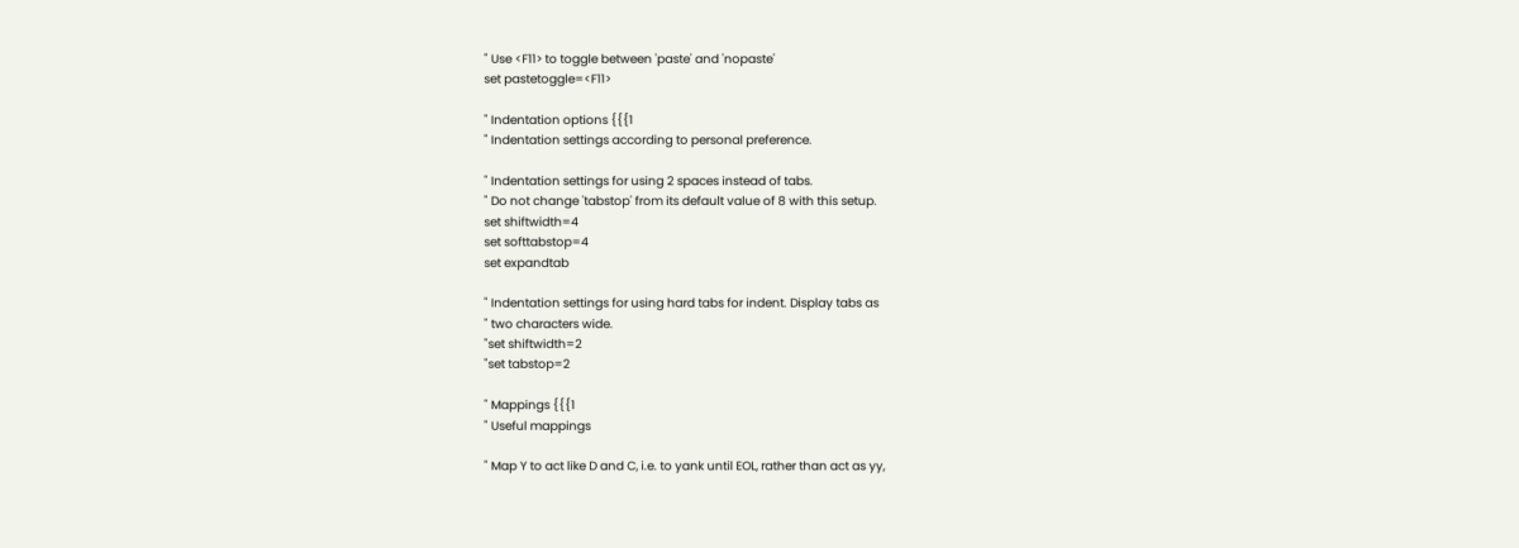" Use <F11> to toggle between 'paste' and 'nopaste'
set pastetoggle=<F11>

" Indentation options {{{1
" Indentation settings according to personal preference.

" Indentation settings for using 2 spaces instead of tabs.
" Do not change 'tabstop' from its default value of 8 with this setup.
set shiftwidth=4
set softtabstop=4
set expandtab

" Indentation settings for using hard tabs for indent. Display tabs as
" two characters wide.
"set shiftwidth=2
"set tabstop=2

" Mappings {{{1
" Useful mappings

" Map Y to act like D and C, i.e. to yank until EOL, rather than act as yy,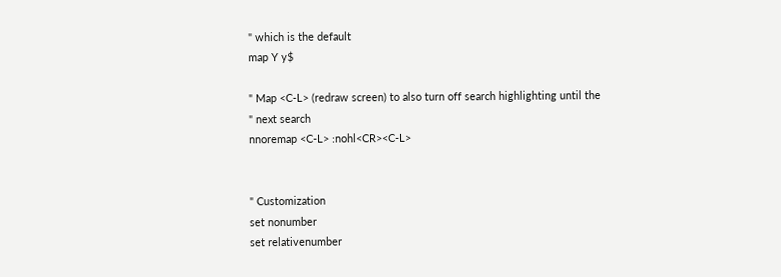" which is the default
map Y y$

" Map <C-L> (redraw screen) to also turn off search highlighting until the
" next search
nnoremap <C-L> :nohl<CR><C-L>


" Customization
set nonumber
set relativenumber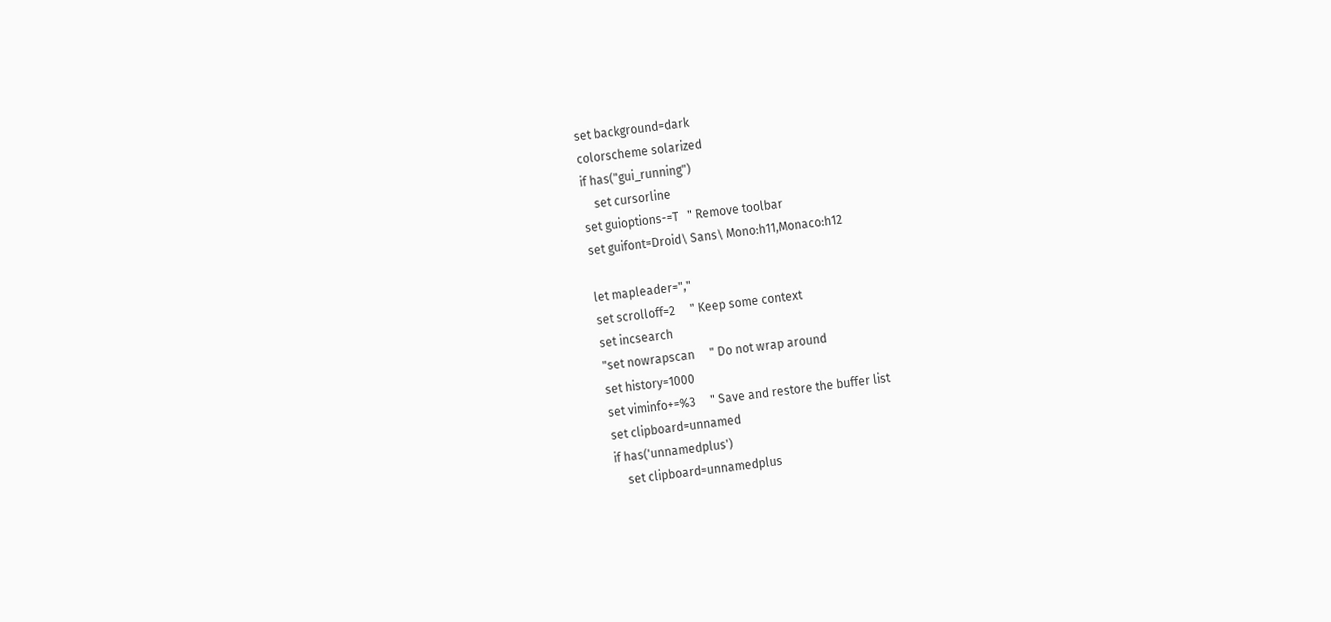set background=dark
colorscheme solarized
if has("gui_running")
    set cursorline
set guioptions-=T   " Remove toolbar
set guifont=Droid\ Sans\ Mono:h11,Monaco:h12

let mapleader=","
set scrolloff=2     " Keep some context
set incsearch
"set nowrapscan     " Do not wrap around
set history=1000
set viminfo+=%3     " Save and restore the buffer list
set clipboard=unnamed
if has('unnamedplus')
    set clipboard=unnamedplus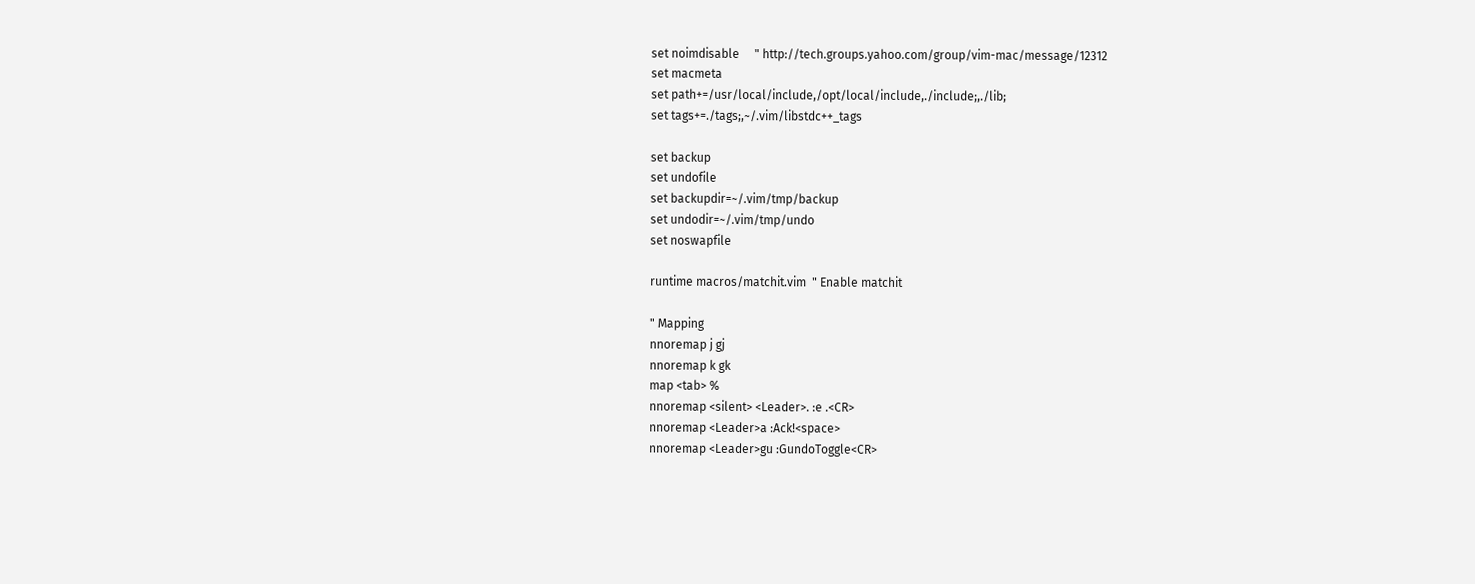set noimdisable     " http://tech.groups.yahoo.com/group/vim-mac/message/12312
set macmeta
set path+=/usr/local/include,/opt/local/include,./include;,./lib;
set tags+=./tags;,~/.vim/libstdc++_tags

set backup
set undofile
set backupdir=~/.vim/tmp/backup
set undodir=~/.vim/tmp/undo
set noswapfile

runtime macros/matchit.vim  " Enable matchit

" Mapping
nnoremap j gj
nnoremap k gk
map <tab> %
nnoremap <silent> <Leader>. :e .<CR>
nnoremap <Leader>a :Ack!<space>
nnoremap <Leader>gu :GundoToggle<CR>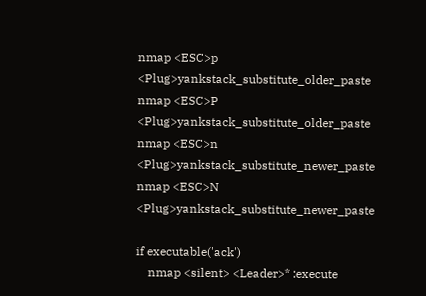nmap <ESC>p <Plug>yankstack_substitute_older_paste
nmap <ESC>P <Plug>yankstack_substitute_older_paste
nmap <ESC>n <Plug>yankstack_substitute_newer_paste
nmap <ESC>N <Plug>yankstack_substitute_newer_paste

if executable('ack')
    nmap <silent> <Leader>* :execute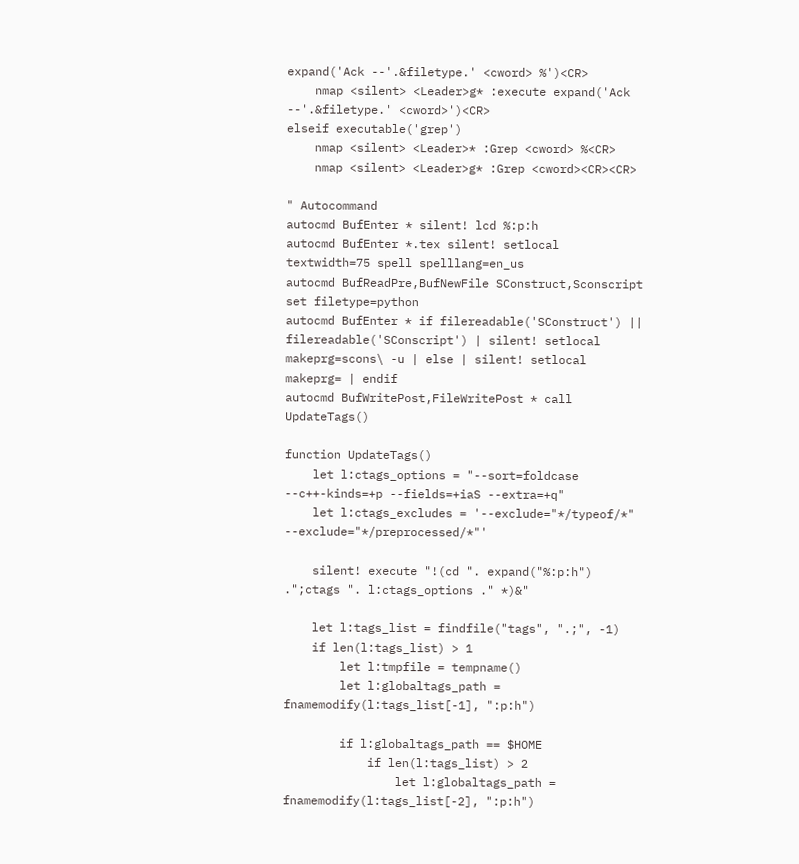expand('Ack --'.&filetype.' <cword> %')<CR>
    nmap <silent> <Leader>g* :execute expand('Ack --'.&filetype.' <cword>')<CR>
elseif executable('grep')
    nmap <silent> <Leader>* :Grep <cword> %<CR>
    nmap <silent> <Leader>g* :Grep <cword><CR><CR>

" Autocommand
autocmd BufEnter * silent! lcd %:p:h
autocmd BufEnter *.tex silent! setlocal textwidth=75 spell spelllang=en_us
autocmd BufReadPre,BufNewFile SConstruct,Sconscript set filetype=python
autocmd BufEnter * if filereadable('SConstruct') || filereadable('SConscript') | silent! setlocal makeprg=scons\ -u | else | silent! setlocal makeprg= | endif
autocmd BufWritePost,FileWritePost * call UpdateTags()

function UpdateTags()
    let l:ctags_options = "--sort=foldcase --c++-kinds=+p --fields=+iaS --extra=+q"
    let l:ctags_excludes = '--exclude="*/typeof/*" --exclude="*/preprocessed/*"'

    silent! execute "!(cd ". expand("%:p:h") .";ctags ". l:ctags_options ." *)&"

    let l:tags_list = findfile("tags", ".;", -1)
    if len(l:tags_list) > 1
        let l:tmpfile = tempname()
        let l:globaltags_path = fnamemodify(l:tags_list[-1], ":p:h")

        if l:globaltags_path == $HOME
            if len(l:tags_list) > 2
                let l:globaltags_path = fnamemodify(l:tags_list[-2], ":p:h")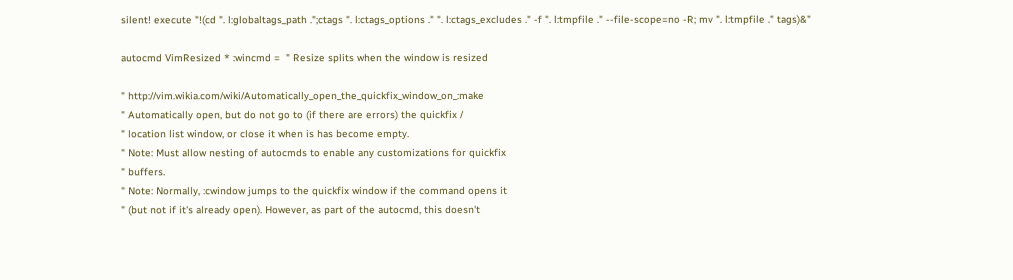silent! execute "!(cd ". l:globaltags_path .";ctags ". l:ctags_options ." ". l:ctags_excludes ." -f ". l:tmpfile ." --file-scope=no -R; mv ". l:tmpfile ." tags)&"

autocmd VimResized * :wincmd =  " Resize splits when the window is resized

" http://vim.wikia.com/wiki/Automatically_open_the_quickfix_window_on_:make
" Automatically open, but do not go to (if there are errors) the quickfix /
" location list window, or close it when is has become empty.
" Note: Must allow nesting of autocmds to enable any customizations for quickfix
" buffers.
" Note: Normally, :cwindow jumps to the quickfix window if the command opens it
" (but not if it's already open). However, as part of the autocmd, this doesn't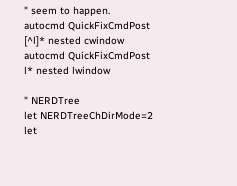" seem to happen.
autocmd QuickFixCmdPost [^l]* nested cwindow
autocmd QuickFixCmdPost    l* nested lwindow

" NERDTree
let NERDTreeChDirMode=2
let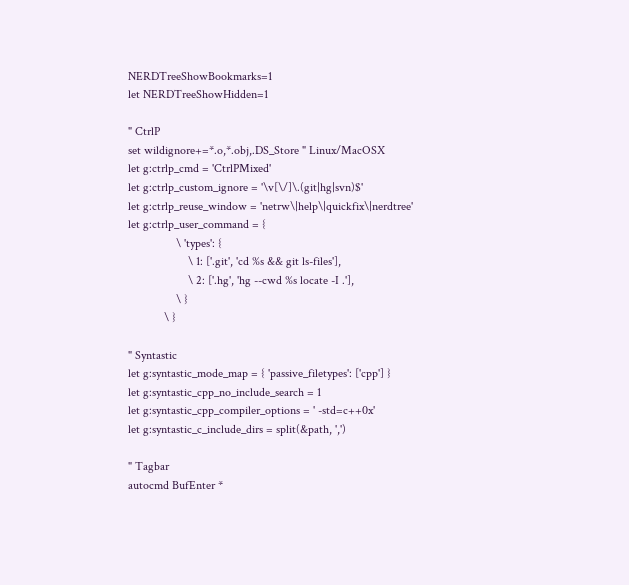NERDTreeShowBookmarks=1
let NERDTreeShowHidden=1

" CtrlP
set wildignore+=*.o,*.obj,.DS_Store " Linux/MacOSX
let g:ctrlp_cmd = 'CtrlPMixed'
let g:ctrlp_custom_ignore = '\v[\/]\.(git|hg|svn)$'
let g:ctrlp_reuse_window = 'netrw\|help\|quickfix\|nerdtree'
let g:ctrlp_user_command = {
                \ 'types': {
                    \ 1: ['.git', 'cd %s && git ls-files'],
                    \ 2: ['.hg', 'hg --cwd %s locate -I .'],
                \ }
            \ }

" Syntastic
let g:syntastic_mode_map = { 'passive_filetypes': ['cpp'] }
let g:syntastic_cpp_no_include_search = 1
let g:syntastic_cpp_compiler_options = ' -std=c++0x'
let g:syntastic_c_include_dirs = split(&path, ',')

" Tagbar
autocmd BufEnter *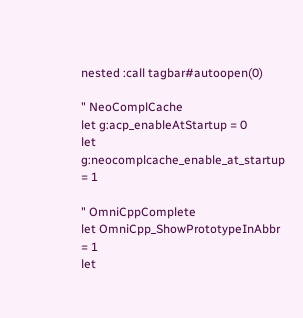nested :call tagbar#autoopen(0)

" NeoComplCache
let g:acp_enableAtStartup = 0
let g:neocomplcache_enable_at_startup = 1

" OmniCppComplete
let OmniCpp_ShowPrototypeInAbbr = 1
let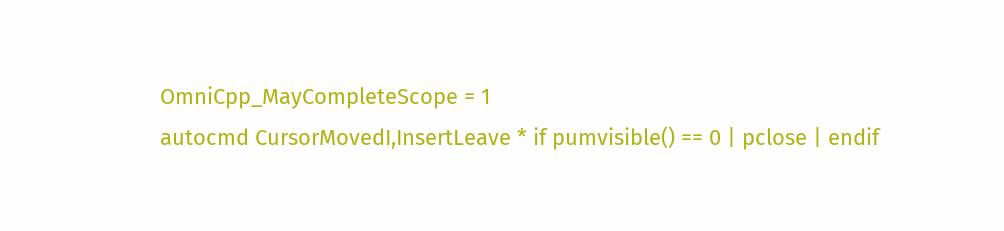OmniCpp_MayCompleteScope = 1
autocmd CursorMovedI,InsertLeave * if pumvisible() == 0 | pclose | endif